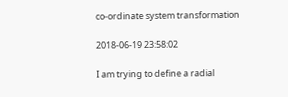co-ordinate system transformation

2018-06-19 23:58:02

I am trying to define a radial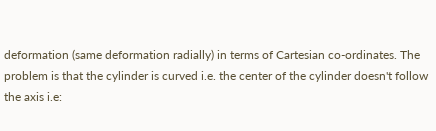deformation (same deformation radially) in terms of Cartesian co-ordinates. The problem is that the cylinder is curved i.e. the center of the cylinder doesn't follow the axis i.e: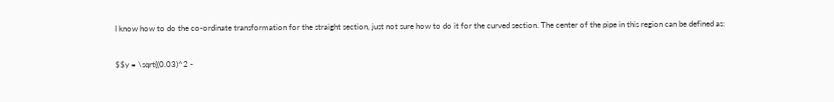I know how to do the co-ordinate transformation for the straight section, just not sure how to do it for the curved section. The center of the pipe in this region can be defined as:

$$y = \sqrt{(0.03)^2 -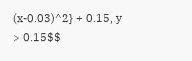(x-0.03)^2} + 0.15, y > 0.15$$